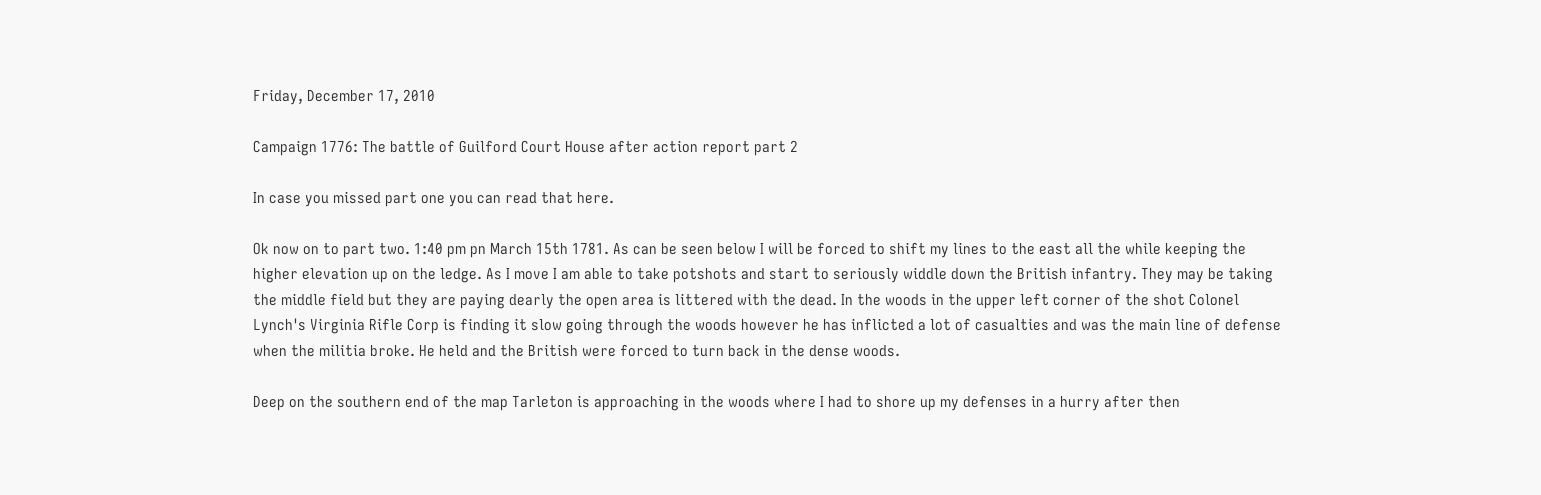Friday, December 17, 2010

Campaign 1776: The battle of Guilford Court House after action report part 2

In case you missed part one you can read that here.

Ok now on to part two. 1:40 pm pn March 15th 1781. As can be seen below I will be forced to shift my lines to the east all the while keeping the higher elevation up on the ledge. As I move I am able to take potshots and start to seriously widdle down the British infantry. They may be taking the middle field but they are paying dearly the open area is littered with the dead. In the woods in the upper left corner of the shot Colonel Lynch's Virginia Rifle Corp is finding it slow going through the woods however he has inflicted a lot of casualties and was the main line of defense when the militia broke. He held and the British were forced to turn back in the dense woods.

Deep on the southern end of the map Tarleton is approaching in the woods where I had to shore up my defenses in a hurry after then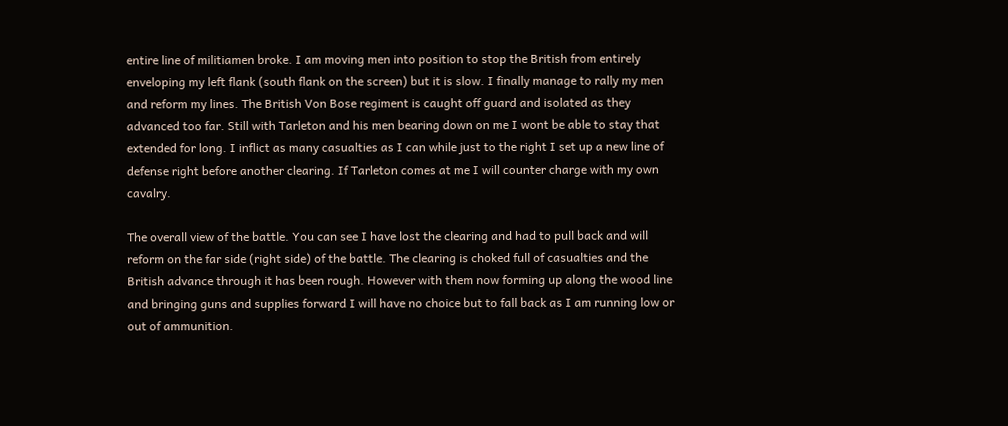entire line of militiamen broke. I am moving men into position to stop the British from entirely enveloping my left flank (south flank on the screen) but it is slow. I finally manage to rally my men and reform my lines. The British Von Bose regiment is caught off guard and isolated as they advanced too far. Still with Tarleton and his men bearing down on me I wont be able to stay that extended for long. I inflict as many casualties as I can while just to the right I set up a new line of defense right before another clearing. If Tarleton comes at me I will counter charge with my own cavalry.

The overall view of the battle. You can see I have lost the clearing and had to pull back and will reform on the far side (right side) of the battle. The clearing is choked full of casualties and the British advance through it has been rough. However with them now forming up along the wood line and bringing guns and supplies forward I will have no choice but to fall back as I am running low or out of ammunition.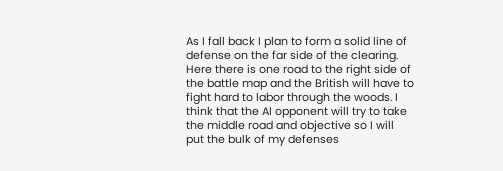As I fall back I plan to form a solid line of defense on the far side of the clearing. Here there is one road to the right side of the battle map and the British will have to fight hard to labor through the woods. I think that the AI opponent will try to take the middle road and objective so I will put the bulk of my defenses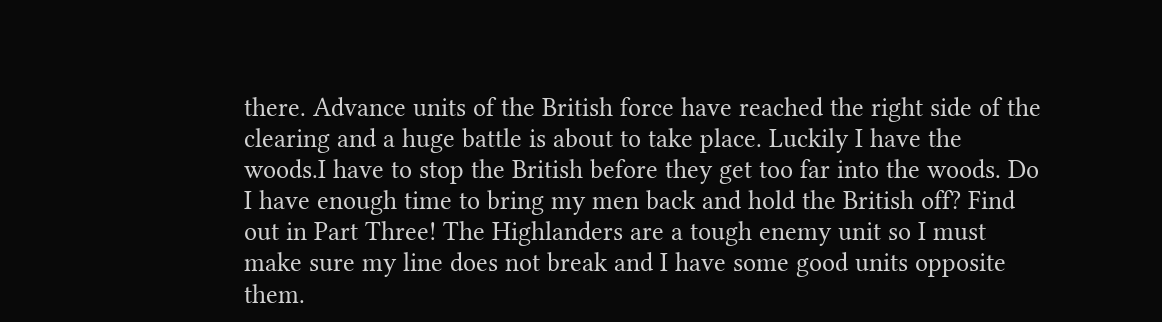there. Advance units of the British force have reached the right side of the clearing and a huge battle is about to take place. Luckily I have the woods.I have to stop the British before they get too far into the woods. Do I have enough time to bring my men back and hold the British off? Find out in Part Three! The Highlanders are a tough enemy unit so I must make sure my line does not break and I have some good units opposite them.